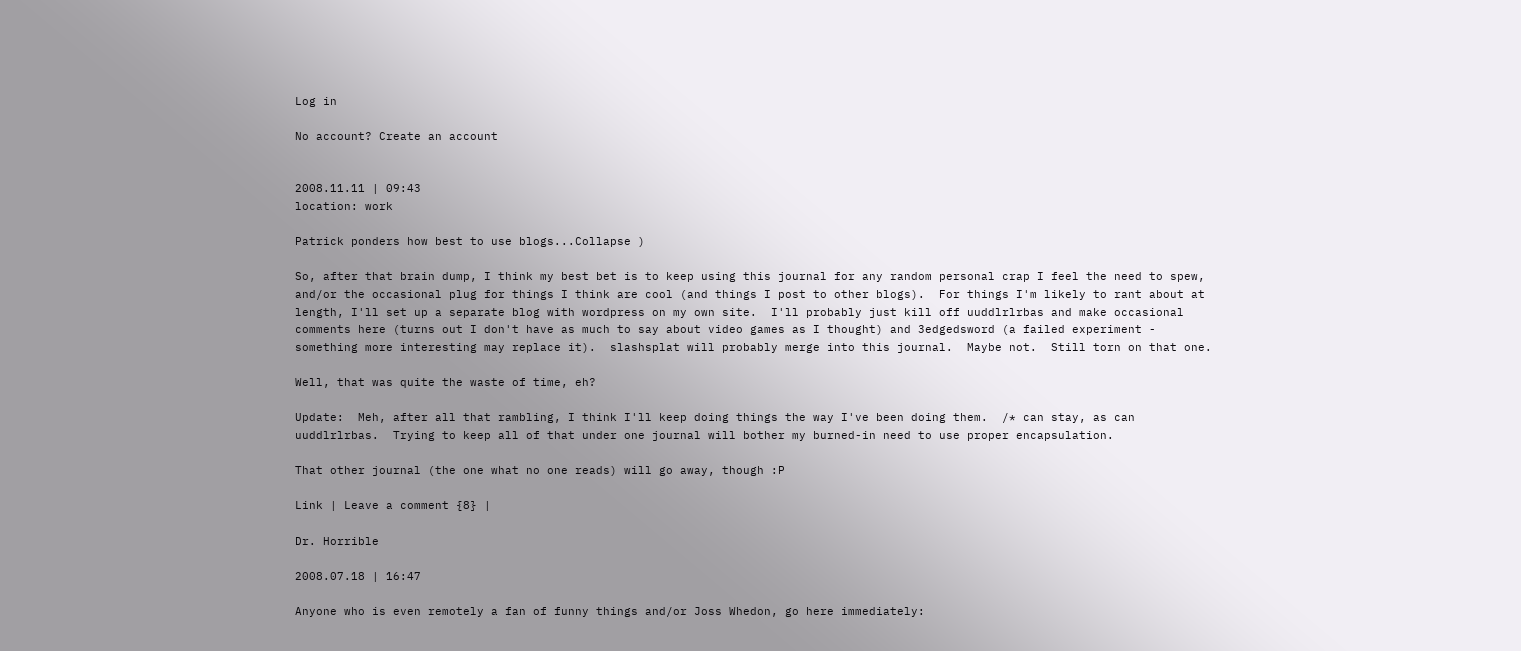Log in

No account? Create an account


2008.11.11 | 09:43
location: work

Patrick ponders how best to use blogs...Collapse )

So, after that brain dump, I think my best bet is to keep using this journal for any random personal crap I feel the need to spew, and/or the occasional plug for things I think are cool (and things I post to other blogs).  For things I'm likely to rant about at length, I'll set up a separate blog with wordpress on my own site.  I'll probably just kill off uuddlrlrbas and make occasional comments here (turns out I don't have as much to say about video games as I thought) and 3edgedsword (a failed experiment - something more interesting may replace it).  slashsplat will probably merge into this journal.  Maybe not.  Still torn on that one.

Well, that was quite the waste of time, eh?

Update:  Meh, after all that rambling, I think I'll keep doing things the way I've been doing them.  /* can stay, as can uuddlrlrbas.  Trying to keep all of that under one journal will bother my burned-in need to use proper encapsulation.

That other journal (the one what no one reads) will go away, though :P

Link | Leave a comment {8} |

Dr. Horrible

2008.07.18 | 16:47

Anyone who is even remotely a fan of funny things and/or Joss Whedon, go here immediately: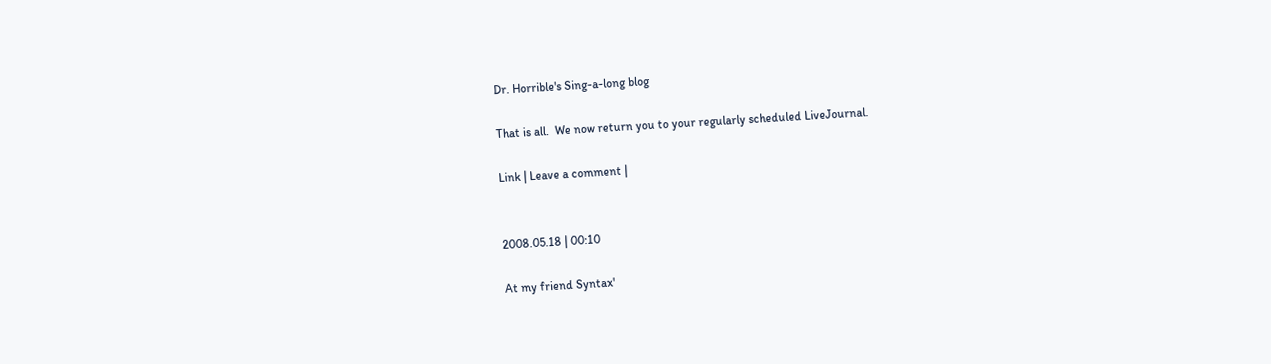Dr. Horrible's Sing-a-long blog

That is all.  We now return you to your regularly scheduled LiveJournal.

Link | Leave a comment |


2008.05.18 | 00:10

At my friend Syntax'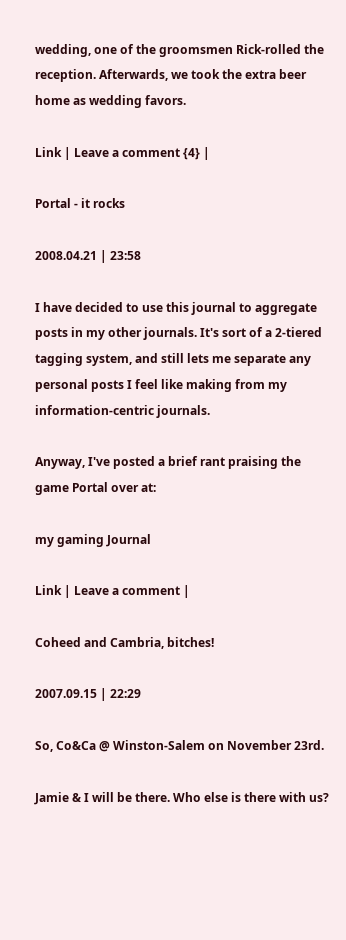wedding, one of the groomsmen Rick-rolled the reception. Afterwards, we took the extra beer home as wedding favors.

Link | Leave a comment {4} |

Portal - it rocks

2008.04.21 | 23:58

I have decided to use this journal to aggregate posts in my other journals. It's sort of a 2-tiered tagging system, and still lets me separate any personal posts I feel like making from my information-centric journals.

Anyway, I've posted a brief rant praising the game Portal over at:

my gaming Journal

Link | Leave a comment |

Coheed and Cambria, bitches!

2007.09.15 | 22:29

So, Co&Ca @ Winston-Salem on November 23rd.

Jamie & I will be there. Who else is there with us?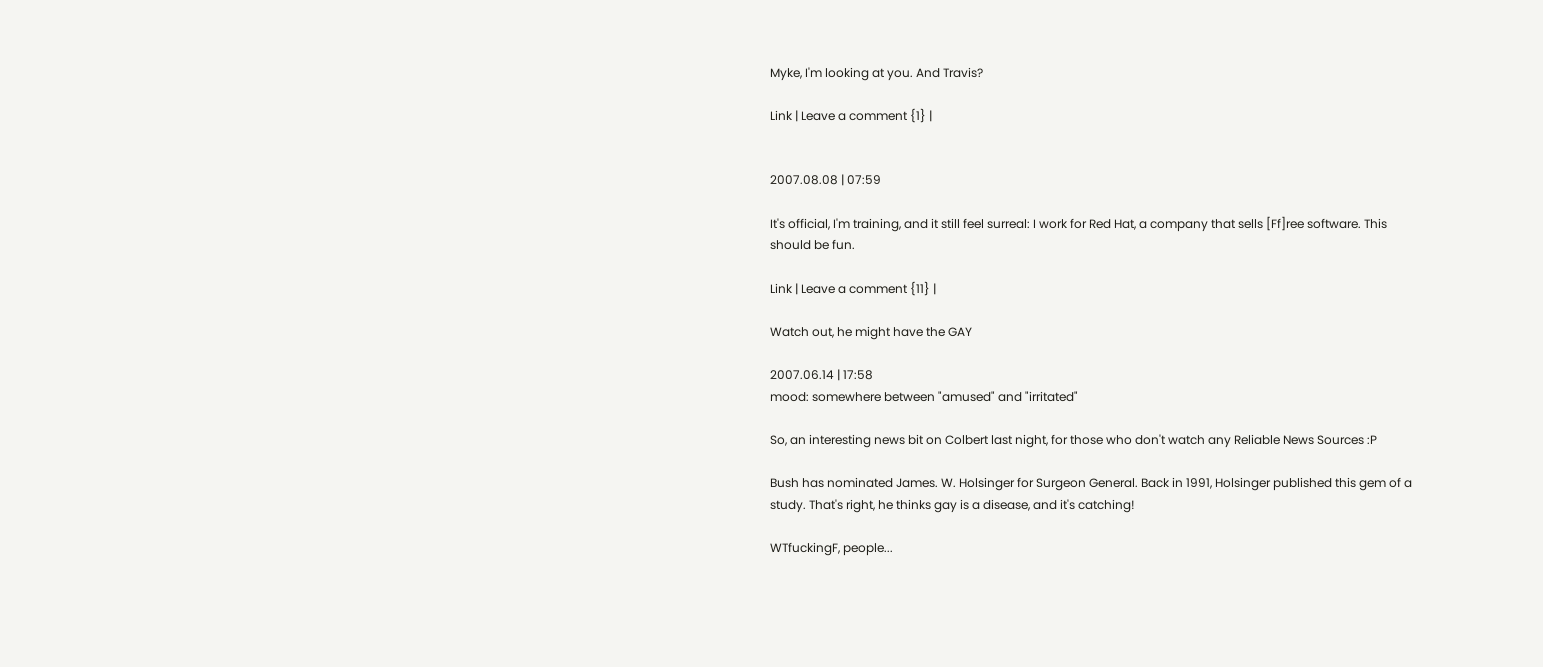Myke, I'm looking at you. And Travis?

Link | Leave a comment {1} |


2007.08.08 | 07:59

It's official, I'm training, and it still feel surreal: I work for Red Hat, a company that sells [Ff]ree software. This should be fun.

Link | Leave a comment {11} |

Watch out, he might have the GAY

2007.06.14 | 17:58
mood: somewhere between "amused" and "irritated"

So, an interesting news bit on Colbert last night, for those who don't watch any Reliable News Sources :P

Bush has nominated James. W. Holsinger for Surgeon General. Back in 1991, Holsinger published this gem of a study. That's right, he thinks gay is a disease, and it's catching!

WTfuckingF, people...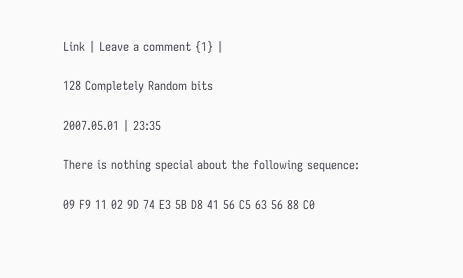Link | Leave a comment {1} |

128 Completely Random bits

2007.05.01 | 23:35

There is nothing special about the following sequence:

09 F9 11 02 9D 74 E3 5B D8 41 56 C5 63 56 88 C0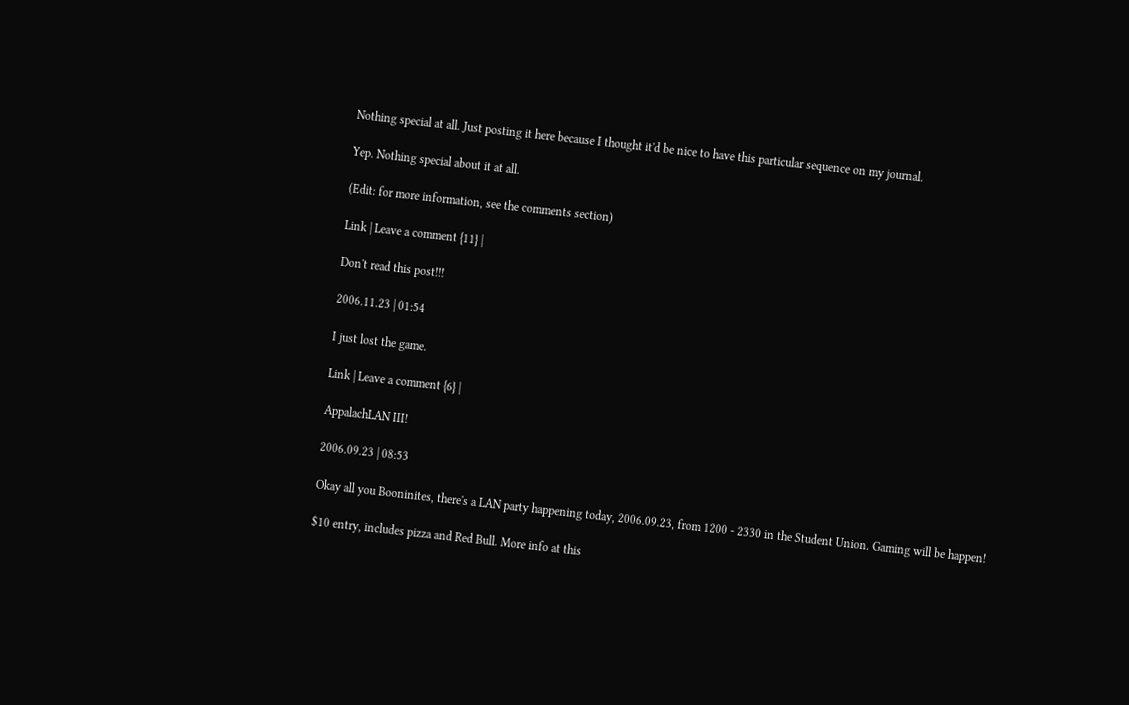Nothing special at all. Just posting it here because I thought it'd be nice to have this particular sequence on my journal.

Yep. Nothing special about it at all.

(Edit: for more information, see the comments section)

Link | Leave a comment {11} |

Don't read this post!!!

2006.11.23 | 01:54

I just lost the game.

Link | Leave a comment {6} |

AppalachLAN III!

2006.09.23 | 08:53

Okay all you Booninites, there's a LAN party happening today, 2006.09.23, from 1200 - 2330 in the Student Union. Gaming will be happen!

$10 entry, includes pizza and Red Bull. More info at this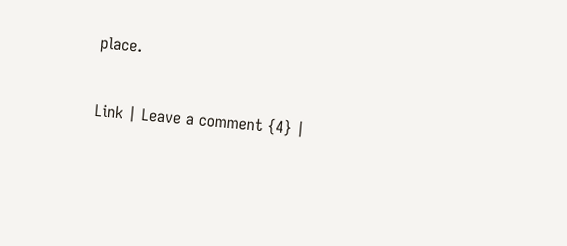place.

Link | Leave a comment {4} |